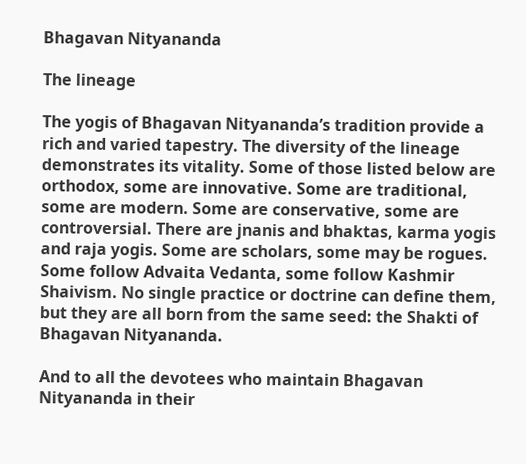Bhagavan Nityananda

The lineage

The yogis of Bhagavan Nityananda’s tradition provide a rich and varied tapestry. The diversity of the lineage demonstrates its vitality. Some of those listed below are orthodox, some are innovative. Some are traditional, some are modern. Some are conservative, some are controversial. There are jnanis and bhaktas, karma yogis and raja yogis. Some are scholars, some may be rogues. Some follow Advaita Vedanta, some follow Kashmir Shaivism. No single practice or doctrine can define them, but they are all born from the same seed: the Shakti of Bhagavan Nityananda.

And to all the devotees who maintain Bhagavan Nityananda in their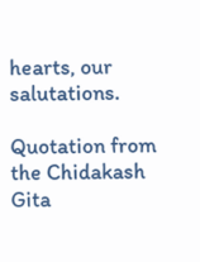hearts, our salutations.

Quotation from the Chidakash Gita